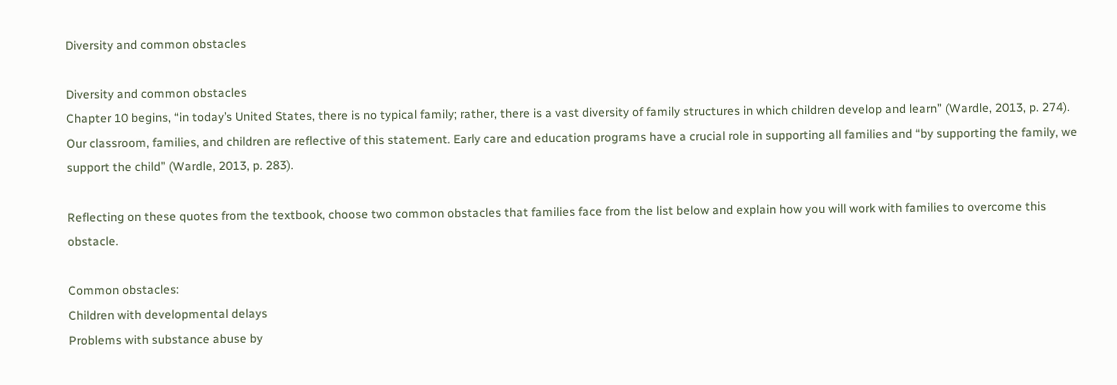Diversity and common obstacles

Diversity and common obstacles
Chapter 10 begins, “in today’s United States, there is no typical family; rather, there is a vast diversity of family structures in which children develop and learn” (Wardle, 2013, p. 274). Our classroom, families, and children are reflective of this statement. Early care and education programs have a crucial role in supporting all families and “by supporting the family, we support the child” (Wardle, 2013, p. 283).

Reflecting on these quotes from the textbook, choose two common obstacles that families face from the list below and explain how you will work with families to overcome this obstacle.

Common obstacles:
Children with developmental delays
Problems with substance abuse by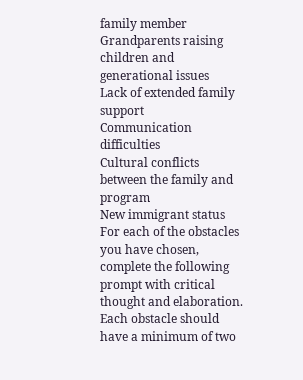family member
Grandparents raising children and generational issues
Lack of extended family support
Communication difficulties
Cultural conflicts between the family and program
New immigrant status
For each of the obstacles you have chosen, complete the following prompt with critical thought and elaboration. Each obstacle should have a minimum of two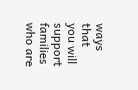ways that you will support families who are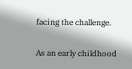facing the challenge.

As an early childhood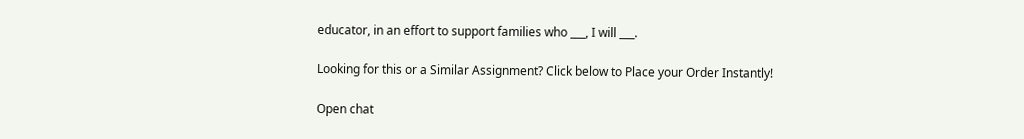educator, in an effort to support families who ___, I will ___.

Looking for this or a Similar Assignment? Click below to Place your Order Instantly!

Open chat